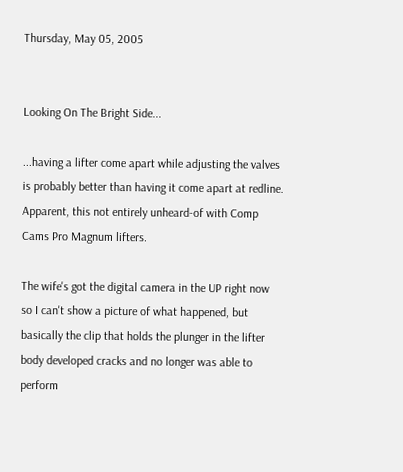Thursday, May 05, 2005


Looking On The Bright Side...

...having a lifter come apart while adjusting the valves is probably better than having it come apart at redline. Apparent, this not entirely unheard-of with Comp Cams Pro Magnum lifters.

The wife's got the digital camera in the UP right now so I can't show a picture of what happened, but basically the clip that holds the plunger in the lifter body developed cracks and no longer was able to perform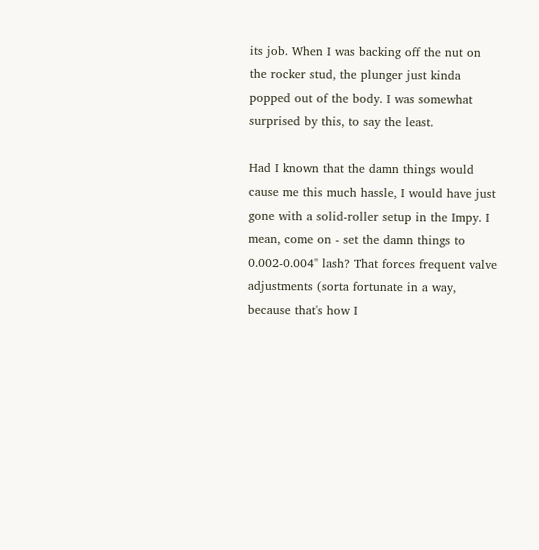its job. When I was backing off the nut on the rocker stud, the plunger just kinda popped out of the body. I was somewhat surprised by this, to say the least.

Had I known that the damn things would cause me this much hassle, I would have just gone with a solid-roller setup in the Impy. I mean, come on - set the damn things to 0.002-0.004" lash? That forces frequent valve adjustments (sorta fortunate in a way, because that's how I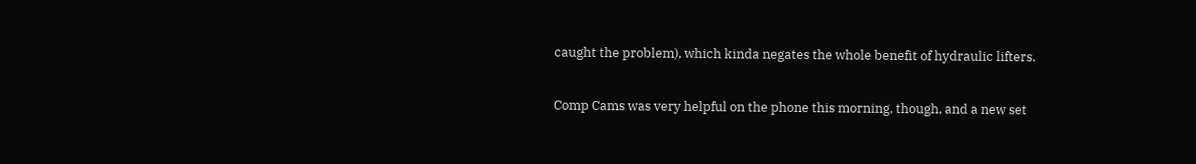caught the problem), which kinda negates the whole benefit of hydraulic lifters.

Comp Cams was very helpful on the phone this morning, though, and a new set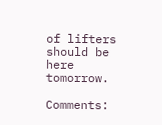of lifters should be here tomorrow.

Comments: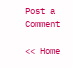Post a Comment

<< Home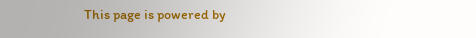This page is powered by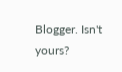Blogger. Isn't yours?